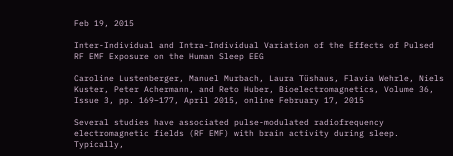Feb 19, 2015

Inter-Individual and Intra-Individual Variation of the Effects of Pulsed RF EMF Exposure on the Human Sleep EEG

Caroline Lustenberger, Manuel Murbach, Laura Tüshaus, Flavia Wehrle, Niels Kuster, Peter Achermann, and Reto Huber, Bioelectromagnetics, Volume 36, Issue 3, pp. 169–177, April 2015, online February 17, 2015

Several studies have associated pulse-modulated radiofrequency electromagnetic fields (RF EMF) with brain activity during sleep. Typically,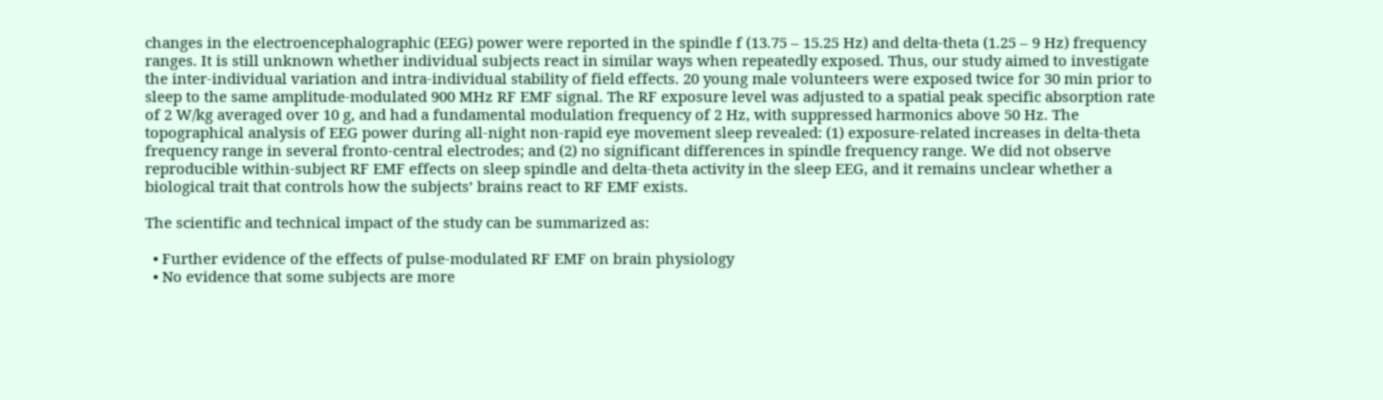changes in the electroencephalographic (EEG) power were reported in the spindle f (13.75 – 15.25 Hz) and delta-theta (1.25 – 9 Hz) frequency ranges. It is still unknown whether individual subjects react in similar ways when repeatedly exposed. Thus, our study aimed to investigate the inter-individual variation and intra-individual stability of field effects. 20 young male volunteers were exposed twice for 30 min prior to sleep to the same amplitude-modulated 900 MHz RF EMF signal. The RF exposure level was adjusted to a spatial peak specific absorption rate of 2 W/kg averaged over 10 g, and had a fundamental modulation frequency of 2 Hz, with suppressed harmonics above 50 Hz. The topographical analysis of EEG power during all-night non-rapid eye movement sleep revealed: (1) exposure-related increases in delta-theta frequency range in several fronto-central electrodes; and (2) no significant differences in spindle frequency range. We did not observe reproducible within-subject RF EMF effects on sleep spindle and delta-theta activity in the sleep EEG, and it remains unclear whether a biological trait that controls how the subjects’ brains react to RF EMF exists.

The scientific and technical impact of the study can be summarized as:

  • Further evidence of the effects of pulse-modulated RF EMF on brain physiology
  • No evidence that some subjects are more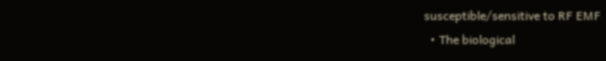susceptible/sensitive to RF EMF
  • The biological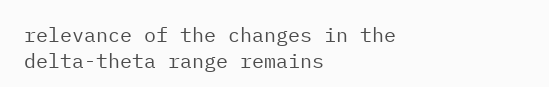relevance of the changes in the delta-theta range remains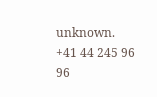unknown.
+41 44 245 96 96